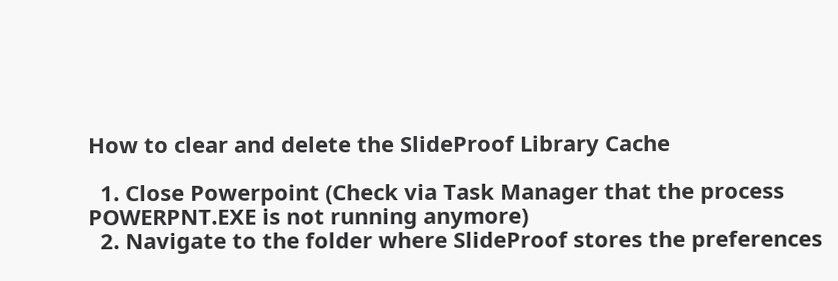How to clear and delete the SlideProof Library Cache

  1. Close Powerpoint (Check via Task Manager that the process POWERPNT.EXE is not running anymore)
  2. Navigate to the folder where SlideProof stores the preferences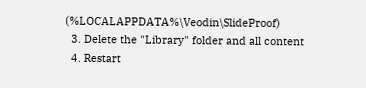(%LOCALAPPDATA%\Veodin\SlideProof)
  3. Delete the "Library" folder and all content
  4. Restart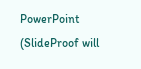PowerPoint (SlideProof will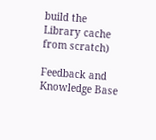build the Library cache from scratch)

Feedback and Knowledge Base